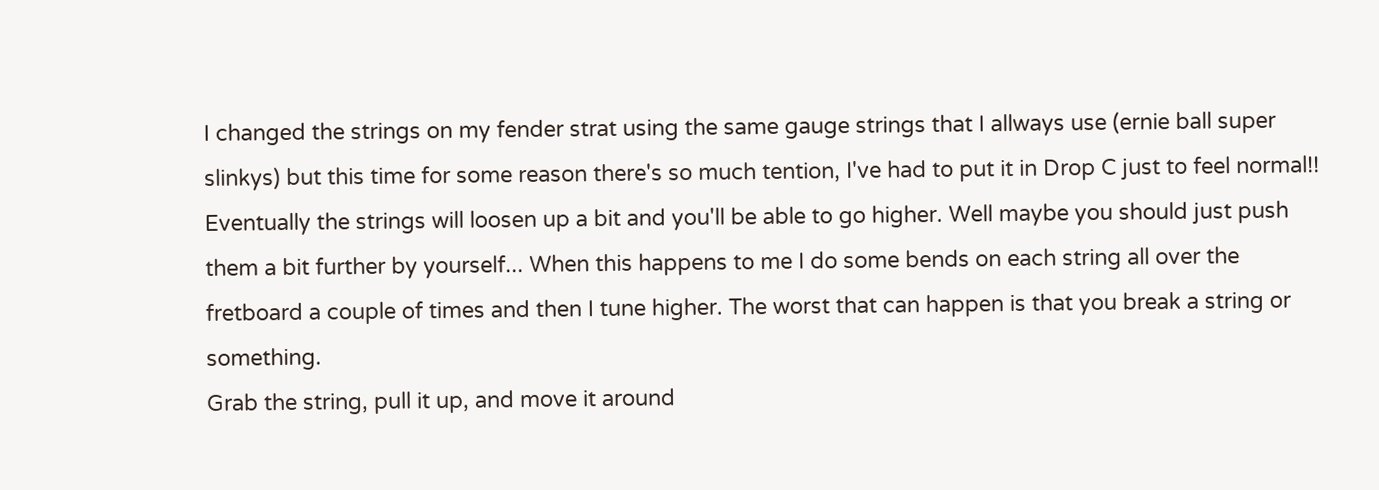I changed the strings on my fender strat using the same gauge strings that I allways use (ernie ball super slinkys) but this time for some reason there's so much tention, I've had to put it in Drop C just to feel normal!!
Eventually the strings will loosen up a bit and you'll be able to go higher. Well maybe you should just push them a bit further by yourself... When this happens to me I do some bends on each string all over the fretboard a couple of times and then I tune higher. The worst that can happen is that you break a string or something.
Grab the string, pull it up, and move it around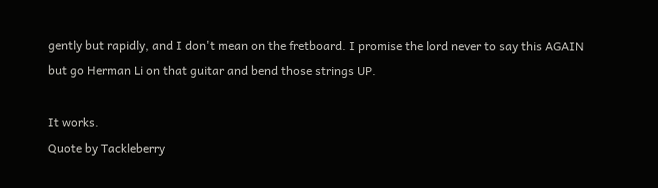gently but rapidly, and I don't mean on the fretboard. I promise the lord never to say this AGAIN but go Herman Li on that guitar and bend those strings UP.

It works.
Quote by Tackleberry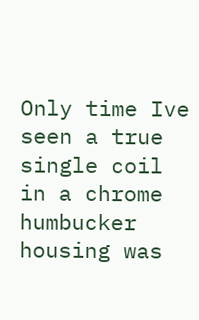Only time Ive seen a true single coil in a chrome humbucker housing was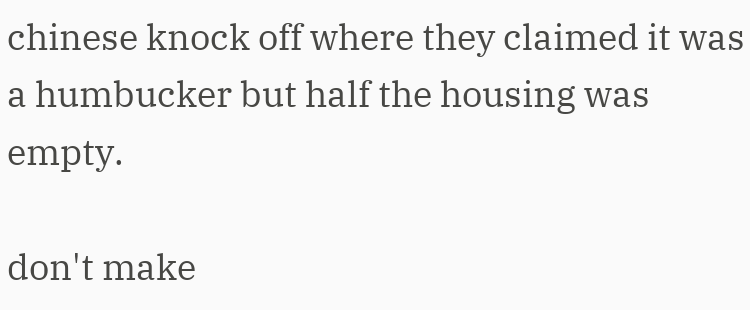chinese knock off where they claimed it was a humbucker but half the housing was empty.

don't make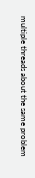multiple threads about the same problem